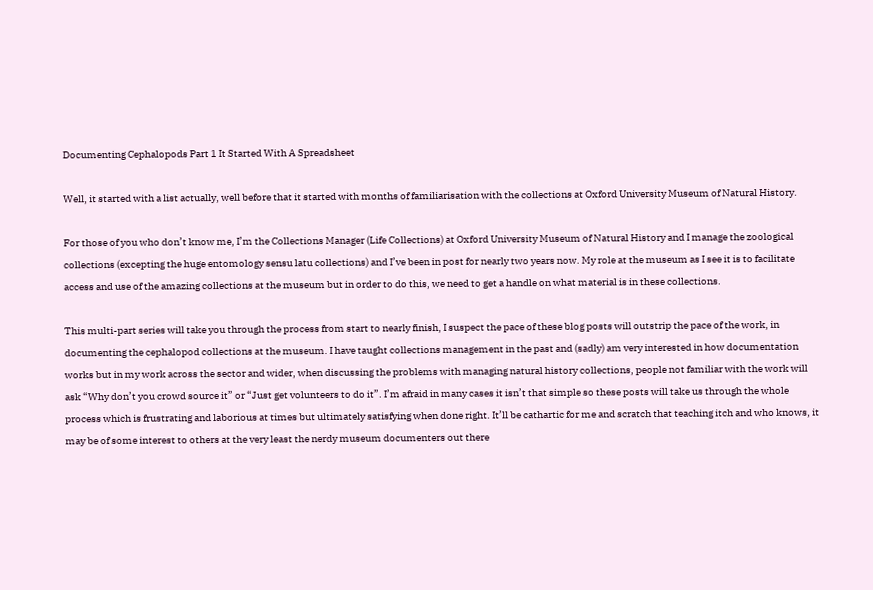Documenting Cephalopods Part 1 It Started With A Spreadsheet

Well, it started with a list actually, well before that it started with months of familiarisation with the collections at Oxford University Museum of Natural History.

For those of you who don’t know me, I’m the Collections Manager (Life Collections) at Oxford University Museum of Natural History and I manage the zoological collections (excepting the huge entomology sensu latu collections) and I’ve been in post for nearly two years now. My role at the museum as I see it is to facilitate access and use of the amazing collections at the museum but in order to do this, we need to get a handle on what material is in these collections.

This multi-part series will take you through the process from start to nearly finish, I suspect the pace of these blog posts will outstrip the pace of the work, in documenting the cephalopod collections at the museum. I have taught collections management in the past and (sadly) am very interested in how documentation works but in my work across the sector and wider, when discussing the problems with managing natural history collections, people not familiar with the work will ask “Why don’t you crowd source it” or “Just get volunteers to do it”. I’m afraid in many cases it isn’t that simple so these posts will take us through the whole process which is frustrating and laborious at times but ultimately satisfying when done right. It’ll be cathartic for me and scratch that teaching itch and who knows, it may be of some interest to others at the very least the nerdy museum documenters out there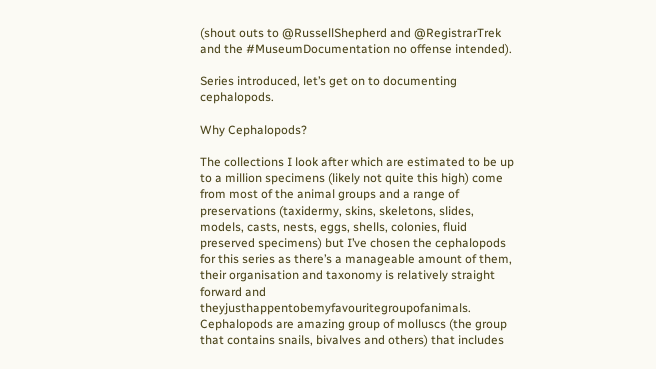(shout outs to @RussellShepherd and @RegistrarTrek and the #MuseumDocumentation no offense intended).

Series introduced, let’s get on to documenting cephalopods.

Why Cephalopods?

The collections I look after which are estimated to be up to a million specimens (likely not quite this high) come from most of the animal groups and a range of preservations (taxidermy, skins, skeletons, slides, models, casts, nests, eggs, shells, colonies, fluid preserved specimens) but I’ve chosen the cephalopods for this series as there’s a manageable amount of them, their organisation and taxonomy is relatively straight forward and theyjusthappentobemyfavouritegroupofanimals. Cephalopods are amazing group of molluscs (the group that contains snails, bivalves and others) that includes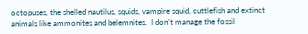octopuses, the shelled nautilus, squids, vampire squid, cuttlefish and extinct animals like ammonites and belemnites.  I don’t manage the fossil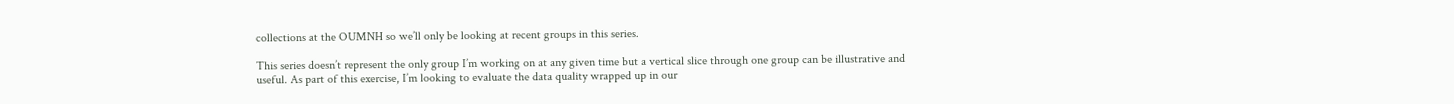collections at the OUMNH so we’ll only be looking at recent groups in this series.

This series doesn’t represent the only group I’m working on at any given time but a vertical slice through one group can be illustrative and useful. As part of this exercise, I’m looking to evaluate the data quality wrapped up in our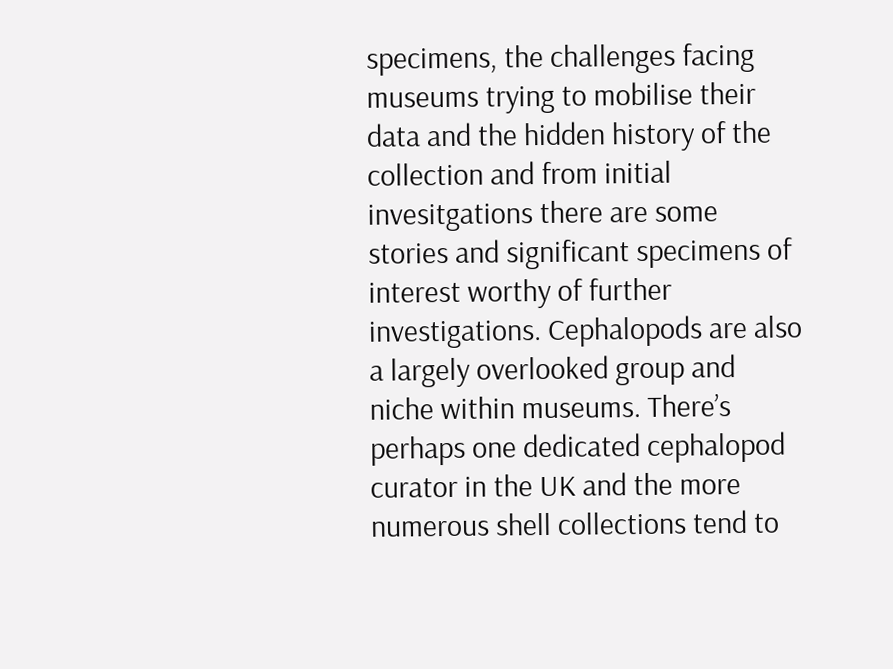specimens, the challenges facing museums trying to mobilise their data and the hidden history of the collection and from initial invesitgations there are some stories and significant specimens of interest worthy of further investigations. Cephalopods are also a largely overlooked group and niche within museums. There’s perhaps one dedicated cephalopod curator in the UK and the more numerous shell collections tend to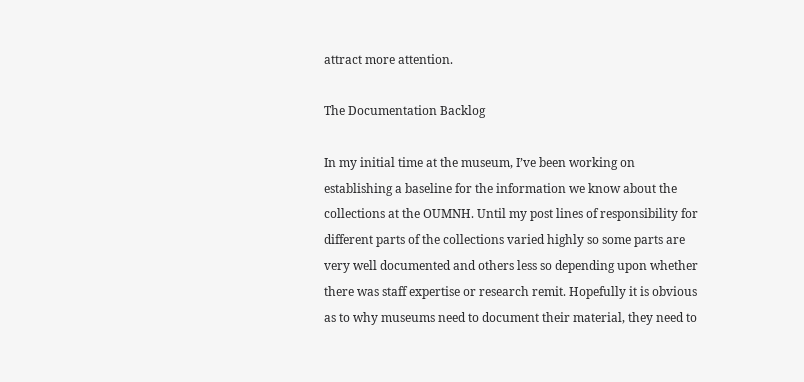attract more attention.

The Documentation Backlog

In my initial time at the museum, I’ve been working on establishing a baseline for the information we know about the collections at the OUMNH. Until my post lines of responsibility for different parts of the collections varied highly so some parts are very well documented and others less so depending upon whether there was staff expertise or research remit. Hopefully it is obvious as to why museums need to document their material, they need to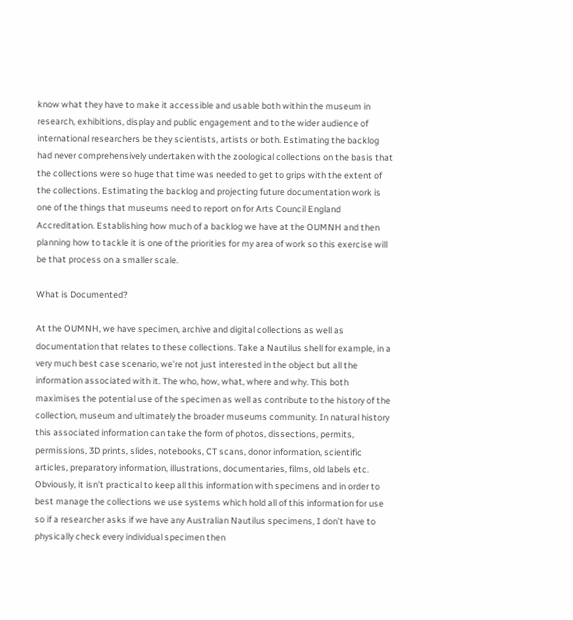know what they have to make it accessible and usable both within the museum in research, exhibitions, display and public engagement and to the wider audience of international researchers be they scientists, artists or both. Estimating the backlog had never comprehensively undertaken with the zoological collections on the basis that the collections were so huge that time was needed to get to grips with the extent of the collections. Estimating the backlog and projecting future documentation work is one of the things that museums need to report on for Arts Council England Accreditation. Establishing how much of a backlog we have at the OUMNH and then planning how to tackle it is one of the priorities for my area of work so this exercise will be that process on a smaller scale.

What is Documented?

At the OUMNH, we have specimen, archive and digital collections as well as documentation that relates to these collections. Take a Nautilus shell for example, in a very much best case scenario, we’re not just interested in the object but all the information associated with it. The who, how, what, where and why. This both maximises the potential use of the specimen as well as contribute to the history of the collection, museum and ultimately the broader museums community. In natural history this associated information can take the form of photos, dissections, permits, permissions, 3D prints, slides, notebooks, CT scans, donor information, scientific articles, preparatory information, illustrations, documentaries, films, old labels etc. Obviously, it isn’t practical to keep all this information with specimens and in order to best manage the collections we use systems which hold all of this information for use so if a researcher asks if we have any Australian Nautilus specimens, I don’t have to physically check every individual specimen then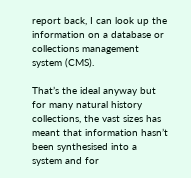report back, I can look up the information on a database or collections management system (CMS).

That’s the ideal anyway but for many natural history collections, the vast sizes has meant that information hasn’t been synthesised into a system and for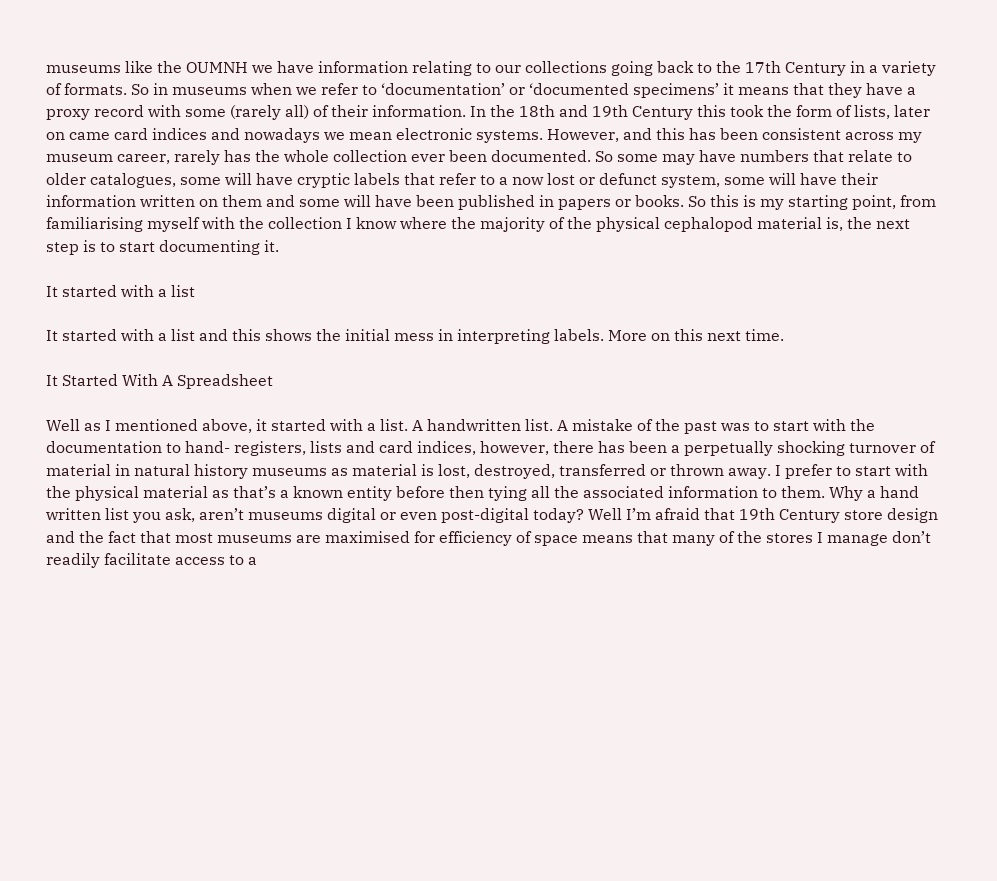museums like the OUMNH we have information relating to our collections going back to the 17th Century in a variety of formats. So in museums when we refer to ‘documentation’ or ‘documented specimens’ it means that they have a proxy record with some (rarely all) of their information. In the 18th and 19th Century this took the form of lists, later on came card indices and nowadays we mean electronic systems. However, and this has been consistent across my museum career, rarely has the whole collection ever been documented. So some may have numbers that relate to older catalogues, some will have cryptic labels that refer to a now lost or defunct system, some will have their information written on them and some will have been published in papers or books. So this is my starting point, from familiarising myself with the collection I know where the majority of the physical cephalopod material is, the next step is to start documenting it.

It started with a list

It started with a list and this shows the initial mess in interpreting labels. More on this next time.

It Started With A Spreadsheet

Well as I mentioned above, it started with a list. A handwritten list. A mistake of the past was to start with the documentation to hand- registers, lists and card indices, however, there has been a perpetually shocking turnover of material in natural history museums as material is lost, destroyed, transferred or thrown away. I prefer to start with the physical material as that’s a known entity before then tying all the associated information to them. Why a hand written list you ask, aren’t museums digital or even post-digital today? Well I’m afraid that 19th Century store design and the fact that most museums are maximised for efficiency of space means that many of the stores I manage don’t readily facilitate access to a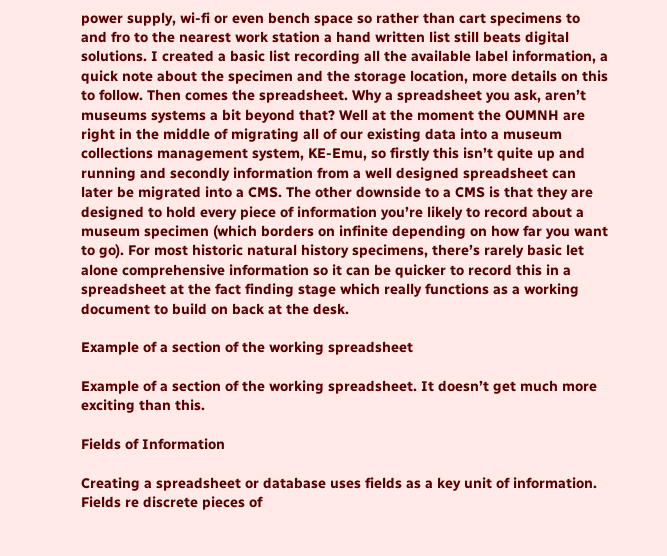power supply, wi-fi or even bench space so rather than cart specimens to and fro to the nearest work station a hand written list still beats digital solutions. I created a basic list recording all the available label information, a quick note about the specimen and the storage location, more details on this to follow. Then comes the spreadsheet. Why a spreadsheet you ask, aren’t museums systems a bit beyond that? Well at the moment the OUMNH are right in the middle of migrating all of our existing data into a museum collections management system, KE-Emu, so firstly this isn’t quite up and running and secondly information from a well designed spreadsheet can later be migrated into a CMS. The other downside to a CMS is that they are designed to hold every piece of information you’re likely to record about a museum specimen (which borders on infinite depending on how far you want to go). For most historic natural history specimens, there’s rarely basic let alone comprehensive information so it can be quicker to record this in a spreadsheet at the fact finding stage which really functions as a working document to build on back at the desk.

Example of a section of the working spreadsheet

Example of a section of the working spreadsheet. It doesn’t get much more exciting than this.

Fields of Information

Creating a spreadsheet or database uses fields as a key unit of information. Fields re discrete pieces of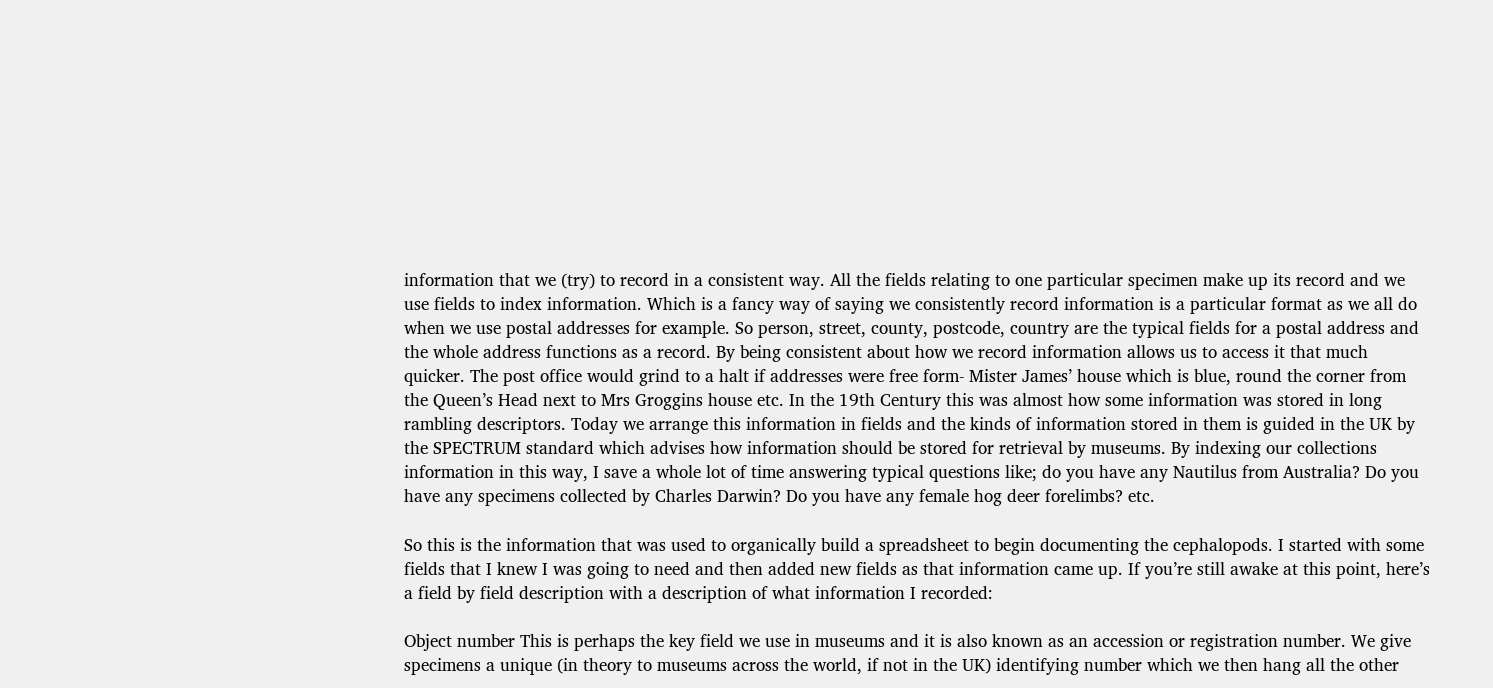information that we (try) to record in a consistent way. All the fields relating to one particular specimen make up its record and we use fields to index information. Which is a fancy way of saying we consistently record information is a particular format as we all do when we use postal addresses for example. So person, street, county, postcode, country are the typical fields for a postal address and the whole address functions as a record. By being consistent about how we record information allows us to access it that much quicker. The post office would grind to a halt if addresses were free form- Mister James’ house which is blue, round the corner from the Queen’s Head next to Mrs Groggins house etc. In the 19th Century this was almost how some information was stored in long rambling descriptors. Today we arrange this information in fields and the kinds of information stored in them is guided in the UK by the SPECTRUM standard which advises how information should be stored for retrieval by museums. By indexing our collections information in this way, I save a whole lot of time answering typical questions like; do you have any Nautilus from Australia? Do you have any specimens collected by Charles Darwin? Do you have any female hog deer forelimbs? etc.

So this is the information that was used to organically build a spreadsheet to begin documenting the cephalopods. I started with some fields that I knew I was going to need and then added new fields as that information came up. If you’re still awake at this point, here’s a field by field description with a description of what information I recorded:

Object number This is perhaps the key field we use in museums and it is also known as an accession or registration number. We give specimens a unique (in theory to museums across the world, if not in the UK) identifying number which we then hang all the other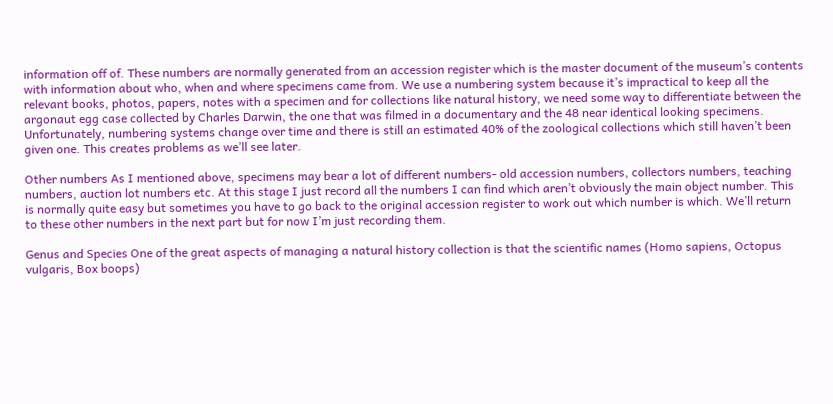information off of. These numbers are normally generated from an accession register which is the master document of the museum’s contents with information about who, when and where specimens came from. We use a numbering system because it’s impractical to keep all the relevant books, photos, papers, notes with a specimen and for collections like natural history, we need some way to differentiate between the argonaut egg case collected by Charles Darwin, the one that was filmed in a documentary and the 48 near identical looking specimens. Unfortunately, numbering systems change over time and there is still an estimated 40% of the zoological collections which still haven’t been given one. This creates problems as we’ll see later.

Other numbers As I mentioned above, specimens may bear a lot of different numbers- old accession numbers, collectors numbers, teaching numbers, auction lot numbers etc. At this stage I just record all the numbers I can find which aren’t obviously the main object number. This is normally quite easy but sometimes you have to go back to the original accession register to work out which number is which. We’ll return to these other numbers in the next part but for now I’m just recording them.

Genus and Species One of the great aspects of managing a natural history collection is that the scientific names (Homo sapiens, Octopus vulgaris, Box boops)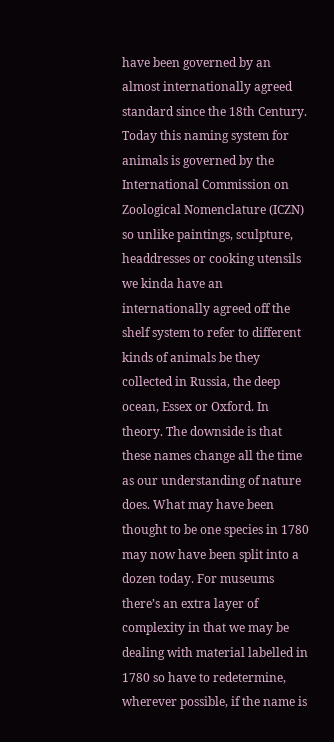have been governed by an almost internationally agreed standard since the 18th Century. Today this naming system for animals is governed by the International Commission on Zoological Nomenclature (ICZN) so unlike paintings, sculpture, headdresses or cooking utensils we kinda have an internationally agreed off the shelf system to refer to different kinds of animals be they collected in Russia, the deep ocean, Essex or Oxford. In theory. The downside is that these names change all the time as our understanding of nature does. What may have been thought to be one species in 1780 may now have been split into a dozen today. For museums there’s an extra layer of complexity in that we may be dealing with material labelled in 1780 so have to redetermine, wherever possible, if the name is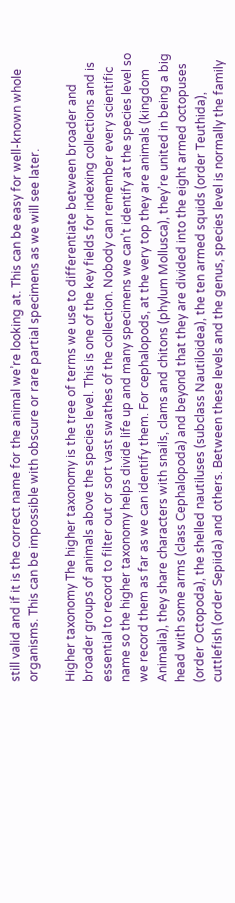still valid and if it is the correct name for the animal we’re looking at. This can be easy for well-known whole organisms. This can be impossible with obscure or rare partial specimens as we will see later.

Higher taxonomy The higher taxonomy is the tree of terms we use to differentiate between broader and broader groups of animals above the species level. This is one of the key fields for indexing collections and is essential to record to filter out or sort vast swathes of the collection. Nobody can remember every scientific name so the higher taxonomy helps divide life up and many specimens we can’t identify at the species level so we record them as far as we can identify them. For cephalopods, at the very top they are animals (kingdom Animalia), they share characters with snails, clams and chitons (phylum Mollusca), they’re united in being a big head with some arms (class Cephalopoda) and beyond that they are divided into the eight armed octopuses (order Octopoda), the shelled nautiluses (subclass Nautiloidea), the ten armed squids (order Teuthida), cuttlefish (order Sepiida) and others. Between these levels and the genus, species level is normally the family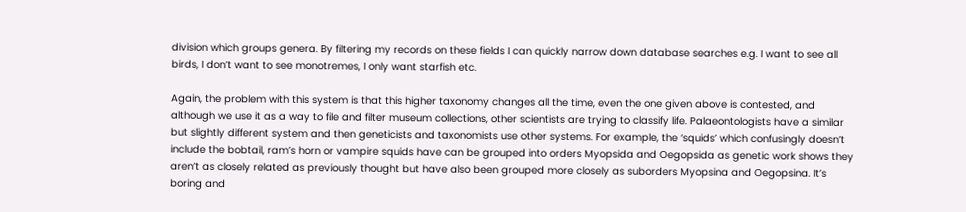division which groups genera. By filtering my records on these fields I can quickly narrow down database searches e.g. I want to see all birds, I don’t want to see monotremes, I only want starfish etc.

Again, the problem with this system is that this higher taxonomy changes all the time, even the one given above is contested, and although we use it as a way to file and filter museum collections, other scientists are trying to classify life. Palaeontologists have a similar but slightly different system and then geneticists and taxonomists use other systems. For example, the ‘squids’ which confusingly doesn’t include the bobtail, ram’s horn or vampire squids have can be grouped into orders Myopsida and Oegopsida as genetic work shows they aren’t as closely related as previously thought but have also been grouped more closely as suborders Myopsina and Oegopsina. It’s boring and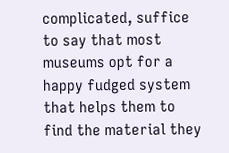complicated, suffice to say that most museums opt for a happy fudged system that helps them to find the material they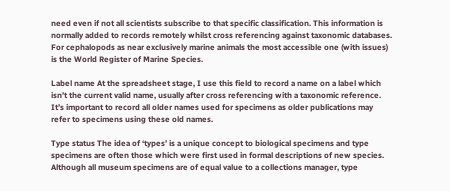need even if not all scientists subscribe to that specific classification. This information is normally added to records remotely whilst cross referencing against taxonomic databases. For cephalopods as near exclusively marine animals the most accessible one (with issues) is the World Register of Marine Species.

Label name At the spreadsheet stage, I use this field to record a name on a label which isn’t the current valid name, usually after cross referencing with a taxonomic reference. It’s important to record all older names used for specimens as older publications may refer to specimens using these old names.

Type status The idea of ‘types’ is a unique concept to biological specimens and type specimens are often those which were first used in formal descriptions of new species. Although all museum specimens are of equal value to a collections manager, type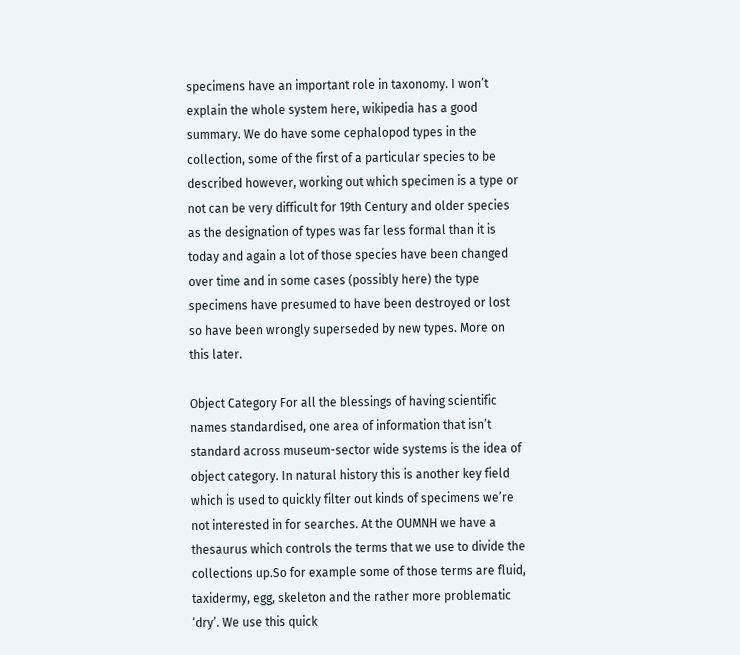specimens have an important role in taxonomy. I won’t explain the whole system here, wikipedia has a good summary. We do have some cephalopod types in the collection, some of the first of a particular species to be described however, working out which specimen is a type or not can be very difficult for 19th Century and older species as the designation of types was far less formal than it is today and again a lot of those species have been changed over time and in some cases (possibly here) the type specimens have presumed to have been destroyed or lost so have been wrongly superseded by new types. More on this later.

Object Category For all the blessings of having scientific names standardised, one area of information that isn’t standard across museum-sector wide systems is the idea of object category. In natural history this is another key field which is used to quickly filter out kinds of specimens we’re not interested in for searches. At the OUMNH we have a thesaurus which controls the terms that we use to divide the collections up.So for example some of those terms are fluid, taxidermy, egg, skeleton and the rather more problematic ‘dry’. We use this quick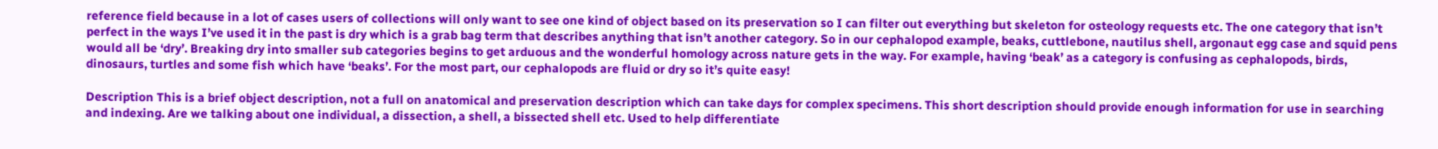reference field because in a lot of cases users of collections will only want to see one kind of object based on its preservation so I can filter out everything but skeleton for osteology requests etc. The one category that isn’t perfect in the ways I’ve used it in the past is dry which is a grab bag term that describes anything that isn’t another category. So in our cephalopod example, beaks, cuttlebone, nautilus shell, argonaut egg case and squid pens would all be ‘dry’. Breaking dry into smaller sub categories begins to get arduous and the wonderful homology across nature gets in the way. For example, having ‘beak’ as a category is confusing as cephalopods, birds, dinosaurs, turtles and some fish which have ‘beaks’. For the most part, our cephalopods are fluid or dry so it’s quite easy!

Description This is a brief object description, not a full on anatomical and preservation description which can take days for complex specimens. This short description should provide enough information for use in searching and indexing. Are we talking about one individual, a dissection, a shell, a bissected shell etc. Used to help differentiate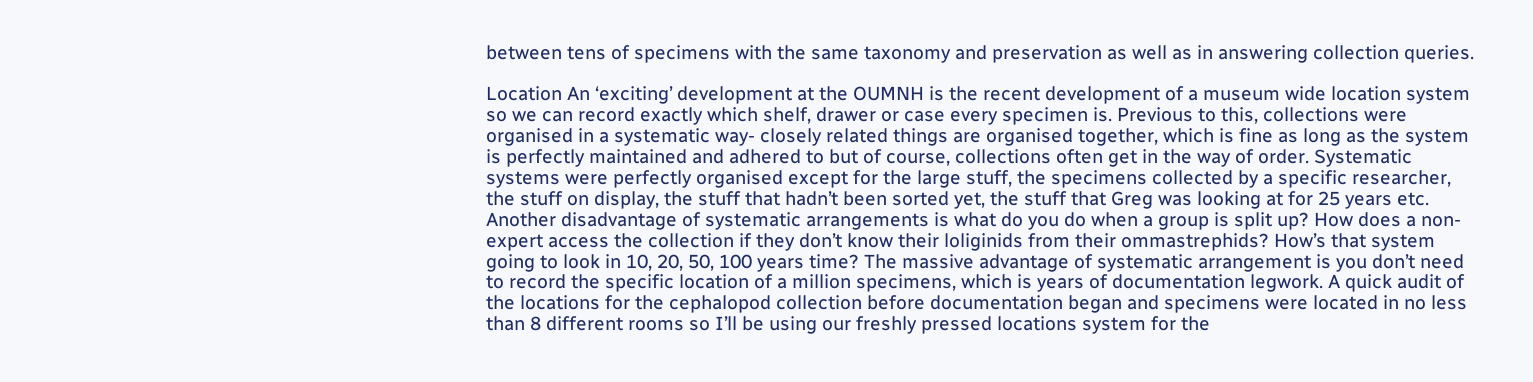between tens of specimens with the same taxonomy and preservation as well as in answering collection queries.

Location An ‘exciting’ development at the OUMNH is the recent development of a museum wide location system so we can record exactly which shelf, drawer or case every specimen is. Previous to this, collections were organised in a systematic way- closely related things are organised together, which is fine as long as the system is perfectly maintained and adhered to but of course, collections often get in the way of order. Systematic systems were perfectly organised except for the large stuff, the specimens collected by a specific researcher, the stuff on display, the stuff that hadn’t been sorted yet, the stuff that Greg was looking at for 25 years etc. Another disadvantage of systematic arrangements is what do you do when a group is split up? How does a non-expert access the collection if they don’t know their loliginids from their ommastrephids? How’s that system going to look in 10, 20, 50, 100 years time? The massive advantage of systematic arrangement is you don’t need to record the specific location of a million specimens, which is years of documentation legwork. A quick audit of the locations for the cephalopod collection before documentation began and specimens were located in no less than 8 different rooms so I’ll be using our freshly pressed locations system for the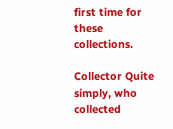first time for these collections.

Collector Quite simply, who collected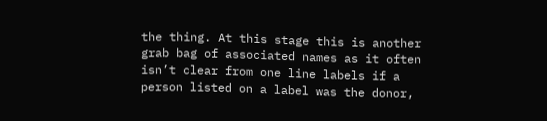the thing. At this stage this is another grab bag of associated names as it often isn’t clear from one line labels if a person listed on a label was the donor,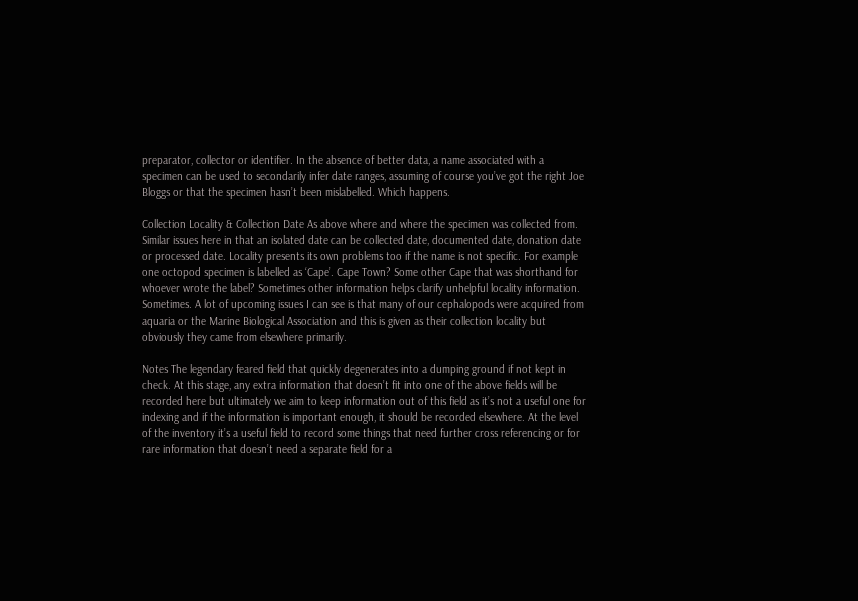preparator, collector or identifier. In the absence of better data, a name associated with a specimen can be used to secondarily infer date ranges, assuming of course you’ve got the right Joe Bloggs or that the specimen hasn’t been mislabelled. Which happens.

Collection Locality & Collection Date As above where and where the specimen was collected from. Similar issues here in that an isolated date can be collected date, documented date, donation date or processed date. Locality presents its own problems too if the name is not specific. For example one octopod specimen is labelled as ‘Cape’. Cape Town? Some other Cape that was shorthand for whoever wrote the label? Sometimes other information helps clarify unhelpful locality information. Sometimes. A lot of upcoming issues I can see is that many of our cephalopods were acquired from aquaria or the Marine Biological Association and this is given as their collection locality but obviously they came from elsewhere primarily.

Notes The legendary feared field that quickly degenerates into a dumping ground if not kept in check. At this stage, any extra information that doesn’t fit into one of the above fields will be recorded here but ultimately we aim to keep information out of this field as it’s not a useful one for indexing and if the information is important enough, it should be recorded elsewhere. At the level of the inventory it’s a useful field to record some things that need further cross referencing or for rare information that doesn’t need a separate field for a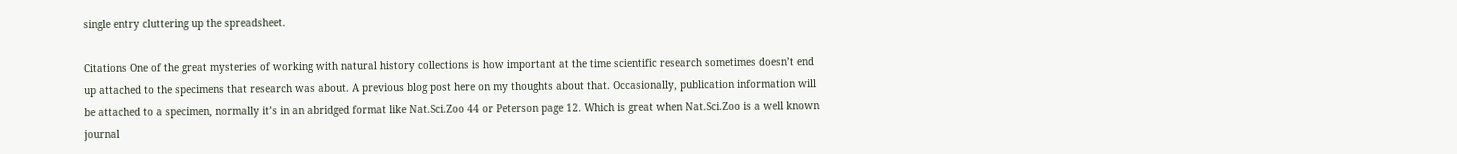single entry cluttering up the spreadsheet.

Citations One of the great mysteries of working with natural history collections is how important at the time scientific research sometimes doesn’t end up attached to the specimens that research was about. A previous blog post here on my thoughts about that. Occasionally, publication information will be attached to a specimen, normally it’s in an abridged format like Nat.Sci.Zoo 44 or Peterson page 12. Which is great when Nat.Sci.Zoo is a well known journal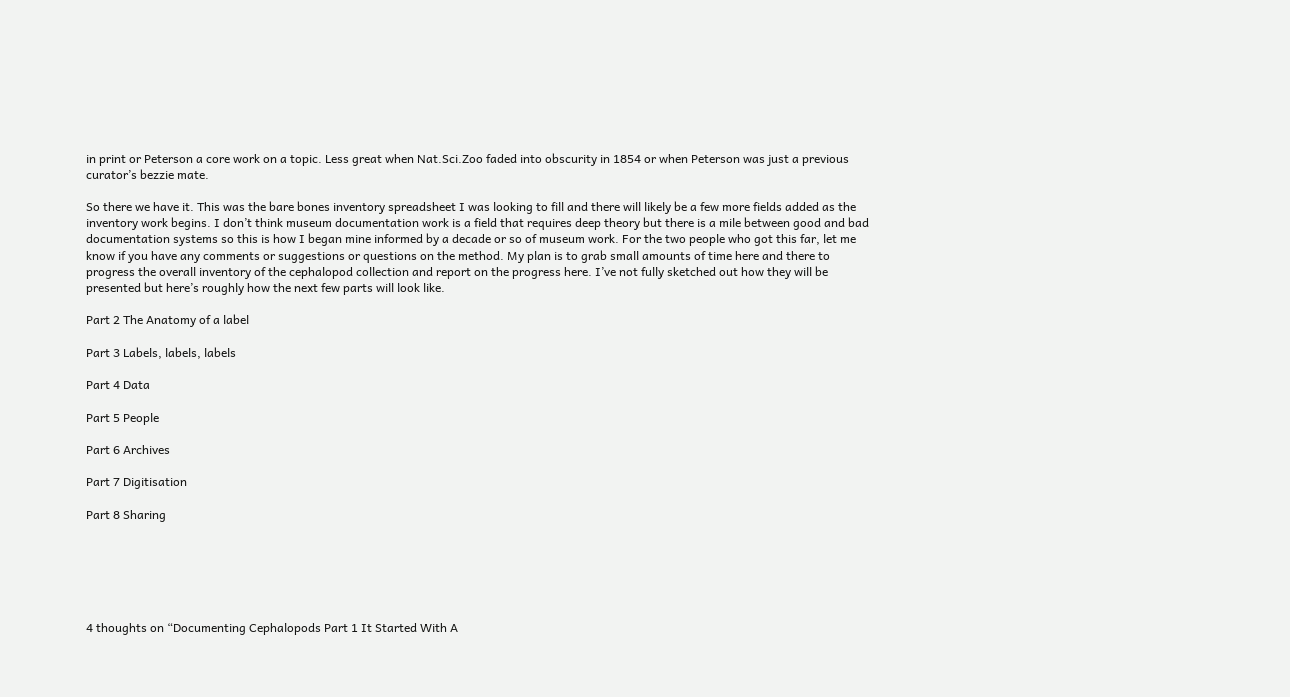in print or Peterson a core work on a topic. Less great when Nat.Sci.Zoo faded into obscurity in 1854 or when Peterson was just a previous curator’s bezzie mate.

So there we have it. This was the bare bones inventory spreadsheet I was looking to fill and there will likely be a few more fields added as the inventory work begins. I don’t think museum documentation work is a field that requires deep theory but there is a mile between good and bad documentation systems so this is how I began mine informed by a decade or so of museum work. For the two people who got this far, let me know if you have any comments or suggestions or questions on the method. My plan is to grab small amounts of time here and there to progress the overall inventory of the cephalopod collection and report on the progress here. I’ve not fully sketched out how they will be presented but here’s roughly how the next few parts will look like.

Part 2 The Anatomy of a label

Part 3 Labels, labels, labels

Part 4 Data

Part 5 People

Part 6 Archives

Part 7 Digitisation

Part 8 Sharing






4 thoughts on “Documenting Cephalopods Part 1 It Started With A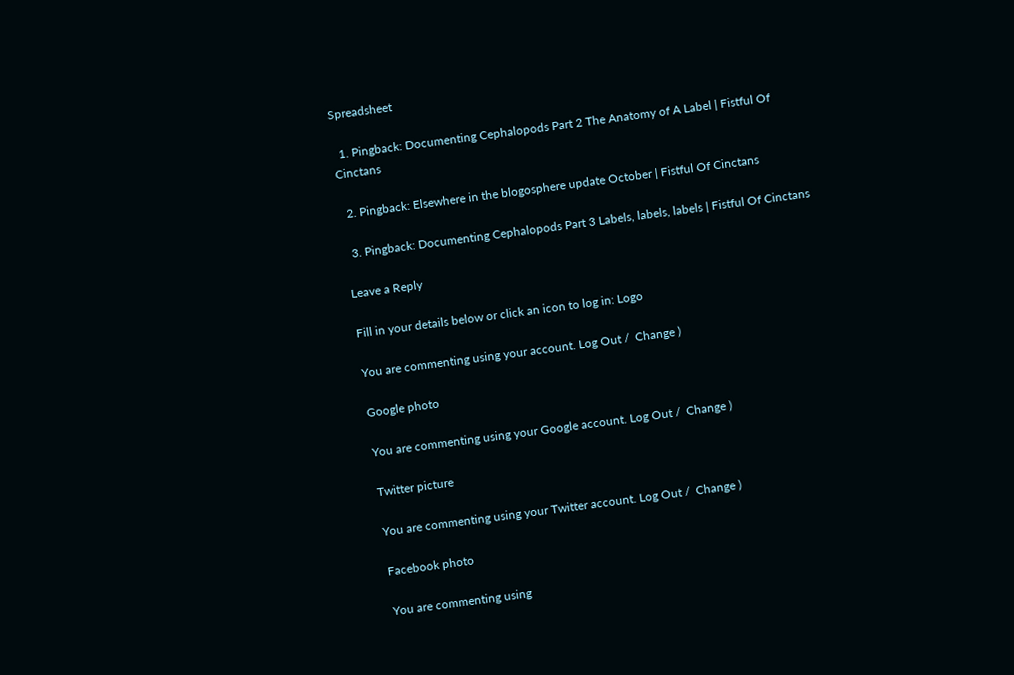Spreadsheet

  1. Pingback: Documenting Cephalopods Part 2 The Anatomy of A Label | Fistful Of Cinctans

  2. Pingback: Elsewhere in the blogosphere update October | Fistful Of Cinctans

  3. Pingback: Documenting Cephalopods Part 3 Labels, labels, labels | Fistful Of Cinctans

Leave a Reply

Fill in your details below or click an icon to log in: Logo

You are commenting using your account. Log Out /  Change )

Google photo

You are commenting using your Google account. Log Out /  Change )

Twitter picture

You are commenting using your Twitter account. Log Out /  Change )

Facebook photo

You are commenting using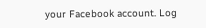your Facebook account. Log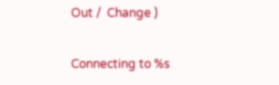Out /  Change )

Connecting to %s